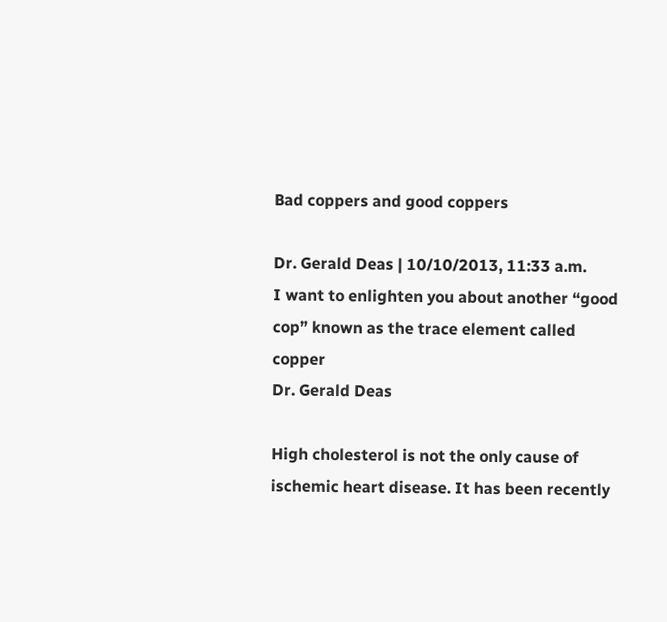Bad coppers and good coppers

Dr. Gerald Deas | 10/10/2013, 11:33 a.m.
I want to enlighten you about another “good cop” known as the trace element called copper
Dr. Gerald Deas

High cholesterol is not the only cause of ischemic heart disease. It has been recently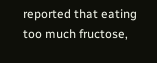reported that eating too much fructose,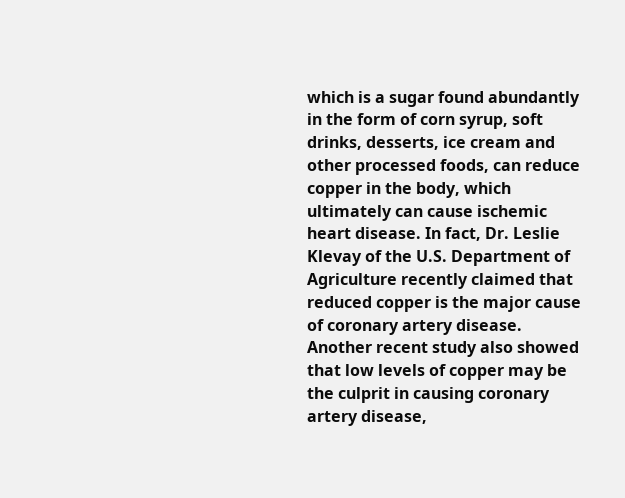which is a sugar found abundantly in the form of corn syrup, soft drinks, desserts, ice cream and other processed foods, can reduce copper in the body, which ultimately can cause ischemic heart disease. In fact, Dr. Leslie Klevay of the U.S. Department of Agriculture recently claimed that reduced copper is the major cause of coronary artery disease. Another recent study also showed that low levels of copper may be the culprit in causing coronary artery disease,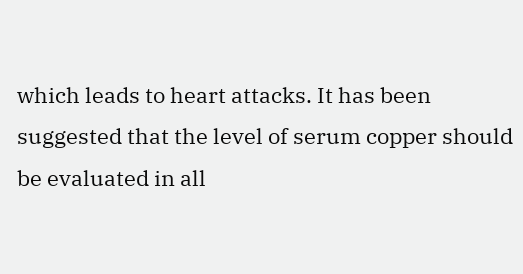which leads to heart attacks. It has been suggested that the level of serum copper should be evaluated in all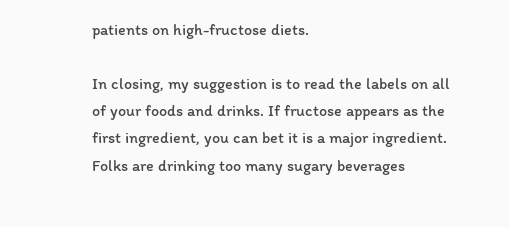patients on high-fructose diets.

In closing, my suggestion is to read the labels on all of your foods and drinks. If fructose appears as the first ingredient, you can bet it is a major ingredient. Folks are drinking too many sugary beverages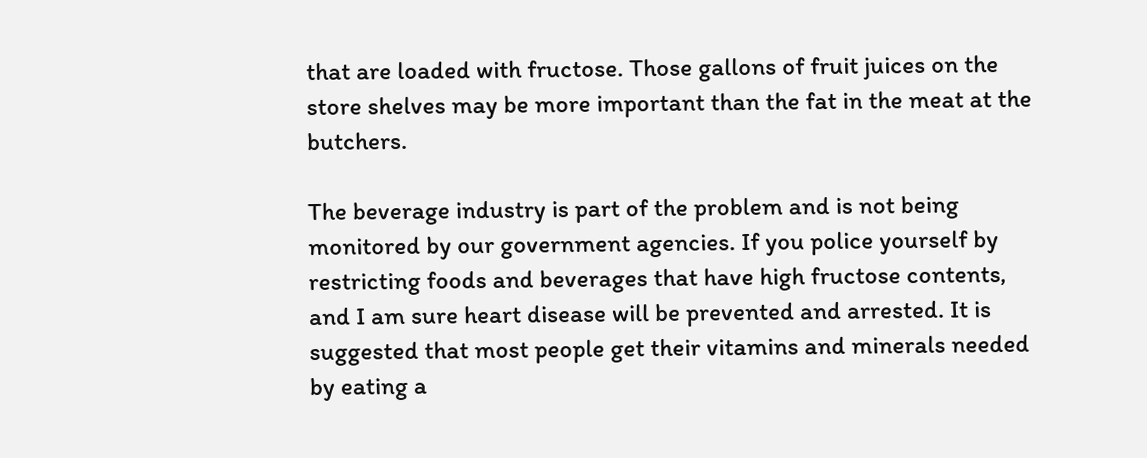that are loaded with fructose. Those gallons of fruit juices on the store shelves may be more important than the fat in the meat at the butchers.

The beverage industry is part of the problem and is not being monitored by our government agencies. If you police yourself by restricting foods and beverages that have high fructose contents, and I am sure heart disease will be prevented and arrested. It is suggested that most people get their vitamins and minerals needed by eating a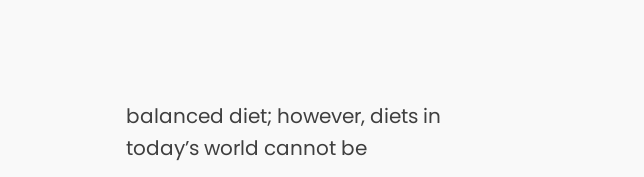balanced diet; however, diets in today’s world cannot be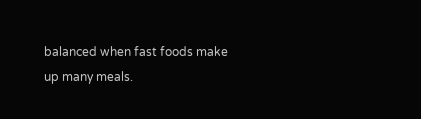balanced when fast foods make up many meals.